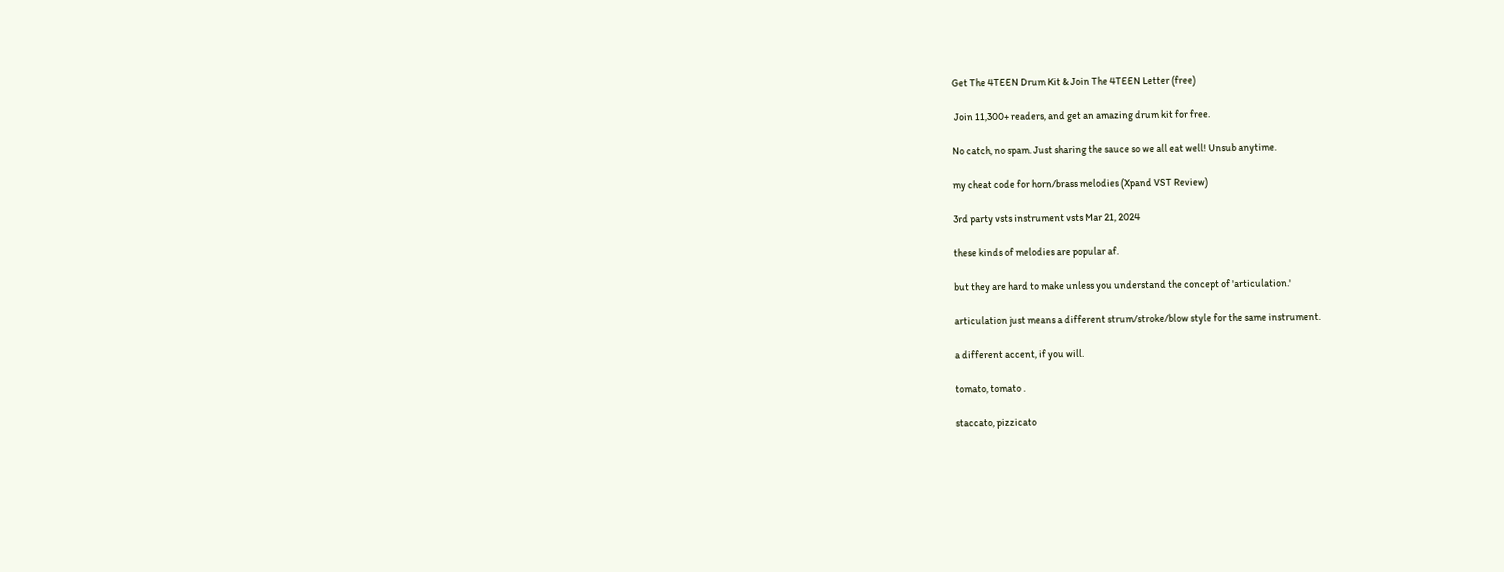Get The 4TEEN Drum Kit & Join The 4TEEN Letter (free)

 Join 11,300+ readers, and get an amazing drum kit for free.

No catch, no spam. Just sharing the sauce so we all eat well! Unsub anytime.

my cheat code for horn/brass melodies (Xpand VST Review)

3rd party vsts instrument vsts Mar 21, 2024

these kinds of melodies are popular af.

but they are hard to make unless you understand the concept of 'articulation.'

articulation just means a different strum/stroke/blow style for the same instrument.

a different accent, if you will.

tomato, tomato .

staccato, pizzicato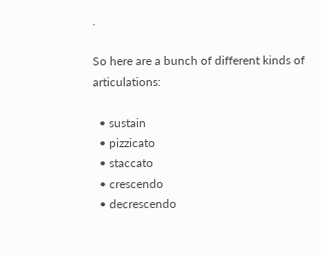.

So here are a bunch of different kinds of articulations:

  • sustain
  • pizzicato
  • staccato
  • crescendo
  • decrescendo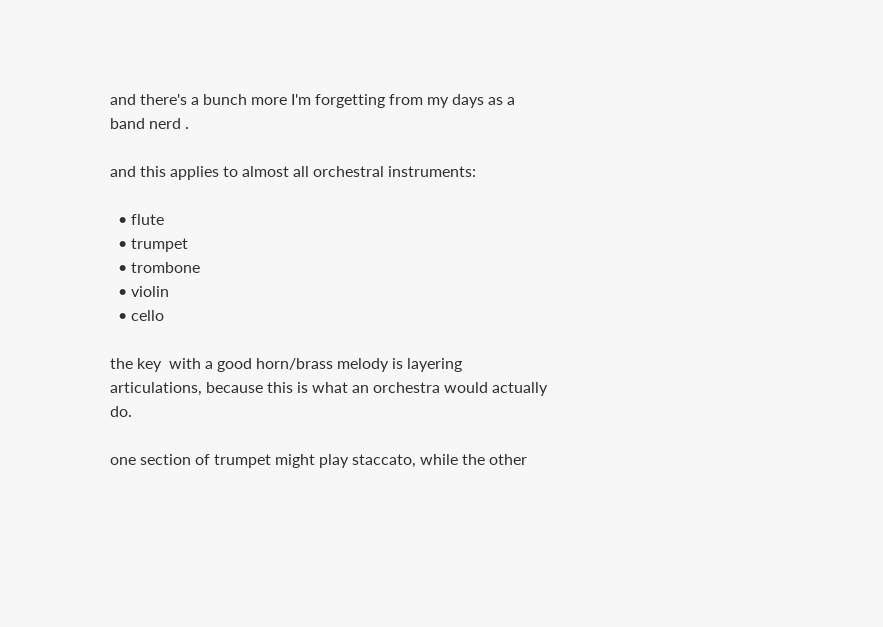and there's a bunch more I'm forgetting from my days as a band nerd .

and this applies to almost all orchestral instruments:

  • flute
  • trumpet
  • trombone
  • violin
  • cello

the key  with a good horn/brass melody is layering articulations, because this is what an orchestra would actually do.

one section of trumpet might play staccato, while the other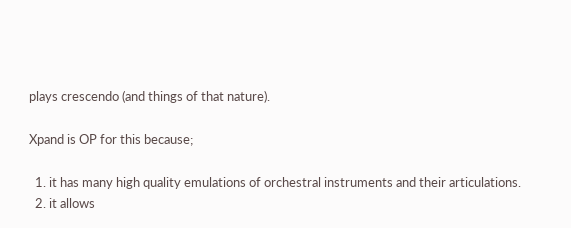plays crescendo (and things of that nature).

Xpand is OP for this because;

  1. it has many high quality emulations of orchestral instruments and their articulations.
  2. it allows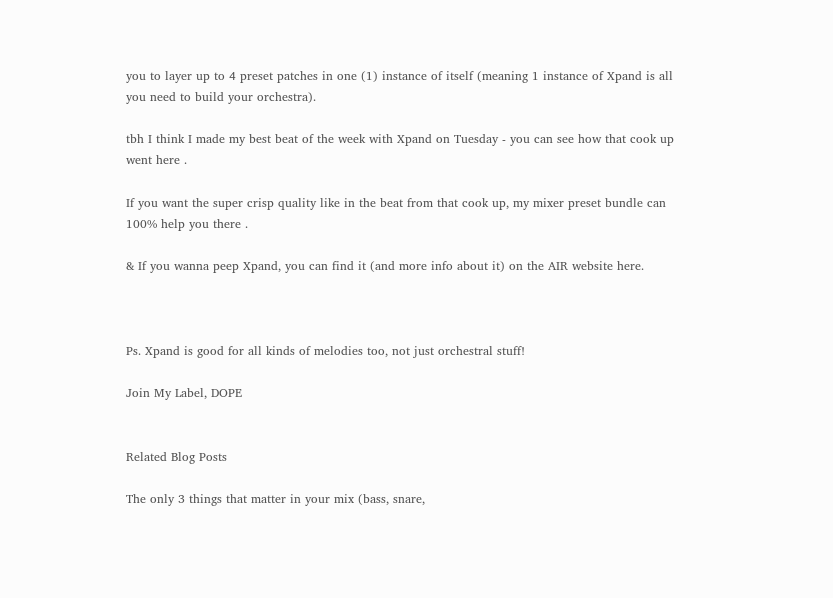you to layer up to 4 preset patches in one (1) instance of itself (meaning 1 instance of Xpand is all you need to build your orchestra).

tbh I think I made my best beat of the week with Xpand on Tuesday - you can see how that cook up went here .

If you want the super crisp quality like in the beat from that cook up, my mixer preset bundle can 100% help you there .

& If you wanna peep Xpand, you can find it (and more info about it) on the AIR website here.



Ps. Xpand is good for all kinds of melodies too, not just orchestral stuff!

Join My Label, DOPE


Related Blog Posts

The only 3 things that matter in your mix (bass, snare,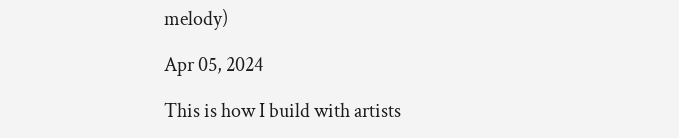melody)

Apr 05, 2024

This is how I build with artists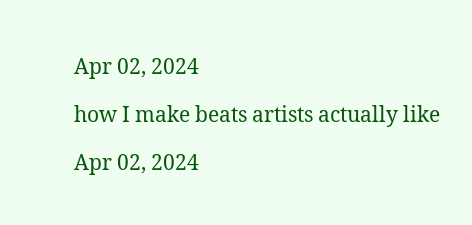Apr 02, 2024

how I make beats artists actually like

Apr 02, 2024